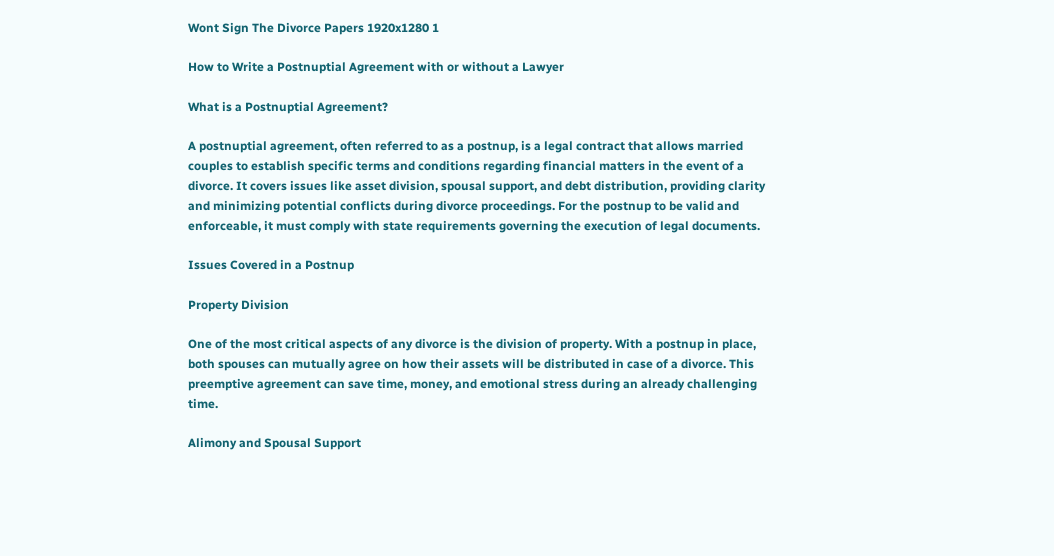Wont Sign The Divorce Papers 1920x1280 1

How to Write a Postnuptial Agreement with or without a Lawyer

What is a Postnuptial Agreement?

A postnuptial agreement, often referred to as a postnup, is a legal contract that allows married couples to establish specific terms and conditions regarding financial matters in the event of a divorce. It covers issues like asset division, spousal support, and debt distribution, providing clarity and minimizing potential conflicts during divorce proceedings. For the postnup to be valid and enforceable, it must comply with state requirements governing the execution of legal documents.

Issues Covered in a Postnup

Property Division

One of the most critical aspects of any divorce is the division of property. With a postnup in place, both spouses can mutually agree on how their assets will be distributed in case of a divorce. This preemptive agreement can save time, money, and emotional stress during an already challenging time.

Alimony and Spousal Support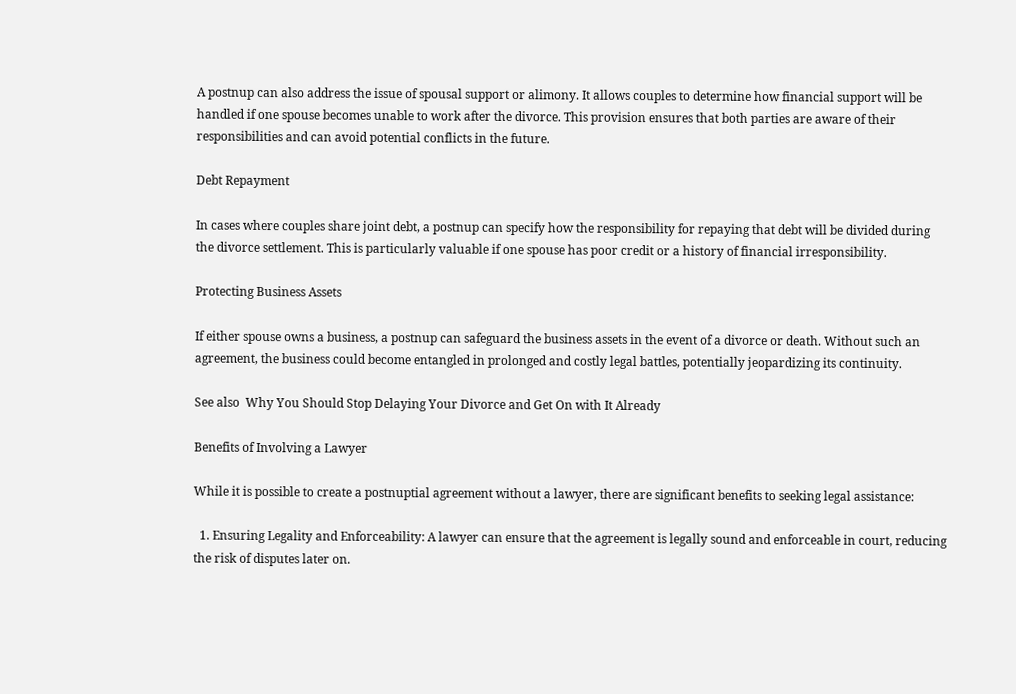A postnup can also address the issue of spousal support or alimony. It allows couples to determine how financial support will be handled if one spouse becomes unable to work after the divorce. This provision ensures that both parties are aware of their responsibilities and can avoid potential conflicts in the future.

Debt Repayment

In cases where couples share joint debt, a postnup can specify how the responsibility for repaying that debt will be divided during the divorce settlement. This is particularly valuable if one spouse has poor credit or a history of financial irresponsibility.

Protecting Business Assets

If either spouse owns a business, a postnup can safeguard the business assets in the event of a divorce or death. Without such an agreement, the business could become entangled in prolonged and costly legal battles, potentially jeopardizing its continuity.

See also  Why You Should Stop Delaying Your Divorce and Get On with It Already

Benefits of Involving a Lawyer

While it is possible to create a postnuptial agreement without a lawyer, there are significant benefits to seeking legal assistance:

  1. Ensuring Legality and Enforceability: A lawyer can ensure that the agreement is legally sound and enforceable in court, reducing the risk of disputes later on.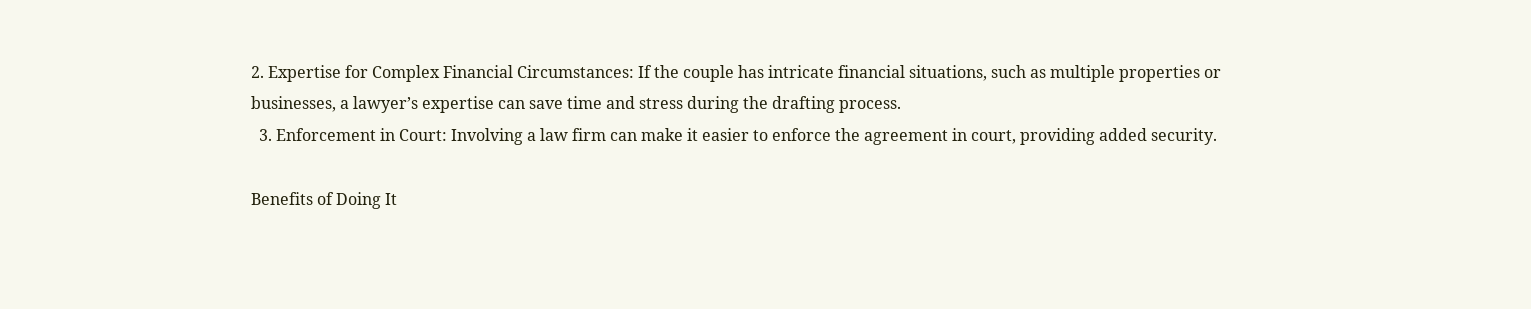2. Expertise for Complex Financial Circumstances: If the couple has intricate financial situations, such as multiple properties or businesses, a lawyer’s expertise can save time and stress during the drafting process.
  3. Enforcement in Court: Involving a law firm can make it easier to enforce the agreement in court, providing added security.

Benefits of Doing It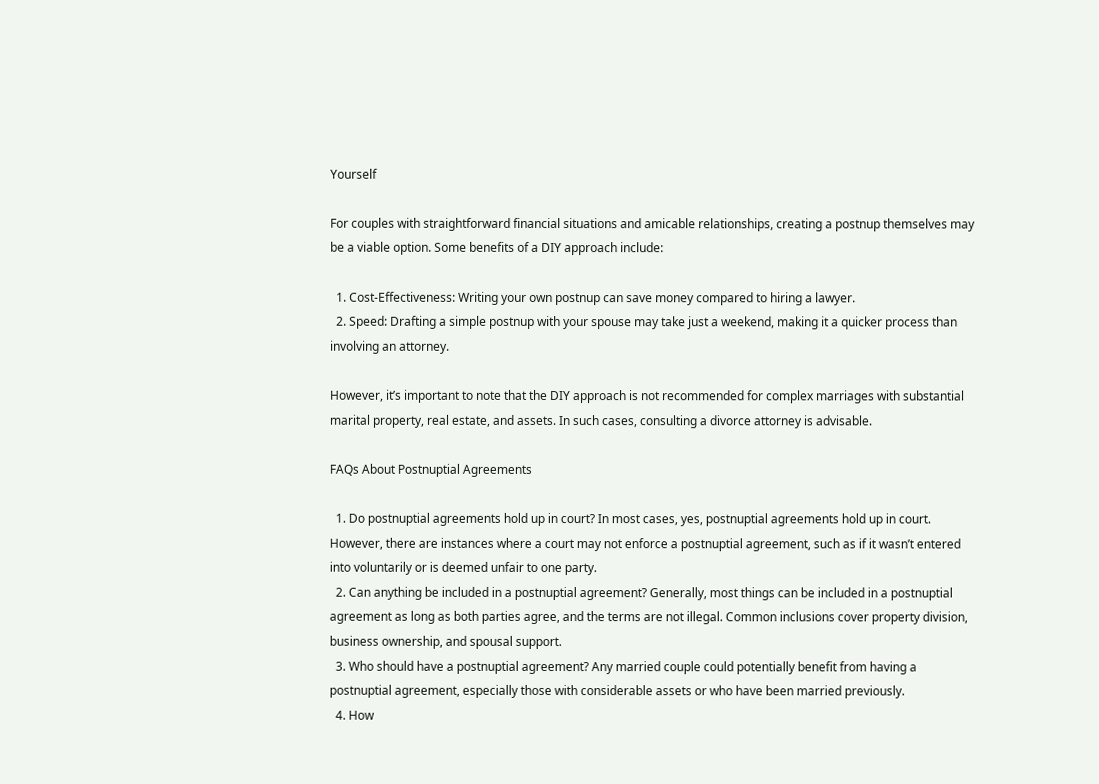Yourself

For couples with straightforward financial situations and amicable relationships, creating a postnup themselves may be a viable option. Some benefits of a DIY approach include:

  1. Cost-Effectiveness: Writing your own postnup can save money compared to hiring a lawyer.
  2. Speed: Drafting a simple postnup with your spouse may take just a weekend, making it a quicker process than involving an attorney.

However, it’s important to note that the DIY approach is not recommended for complex marriages with substantial marital property, real estate, and assets. In such cases, consulting a divorce attorney is advisable.

FAQs About Postnuptial Agreements

  1. Do postnuptial agreements hold up in court? In most cases, yes, postnuptial agreements hold up in court. However, there are instances where a court may not enforce a postnuptial agreement, such as if it wasn’t entered into voluntarily or is deemed unfair to one party.
  2. Can anything be included in a postnuptial agreement? Generally, most things can be included in a postnuptial agreement as long as both parties agree, and the terms are not illegal. Common inclusions cover property division, business ownership, and spousal support.
  3. Who should have a postnuptial agreement? Any married couple could potentially benefit from having a postnuptial agreement, especially those with considerable assets or who have been married previously.
  4. How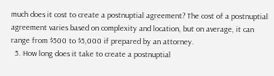much does it cost to create a postnuptial agreement? The cost of a postnuptial agreement varies based on complexity and location, but on average, it can range from $500 to $5,000 if prepared by an attorney.
  5. How long does it take to create a postnuptial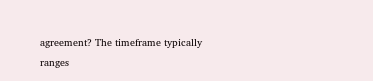agreement? The timeframe typically ranges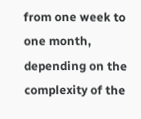from one week to one month, depending on the complexity of the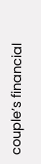couple’s financial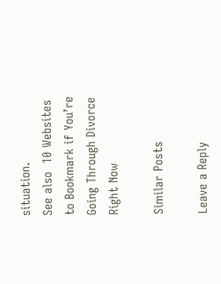situation.
See also  10 Websites to Bookmark if You’re Going Through Divorce Right Now

Similar Posts

Leave a Reply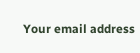Your email address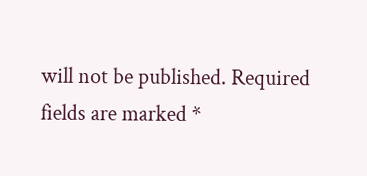will not be published. Required fields are marked *